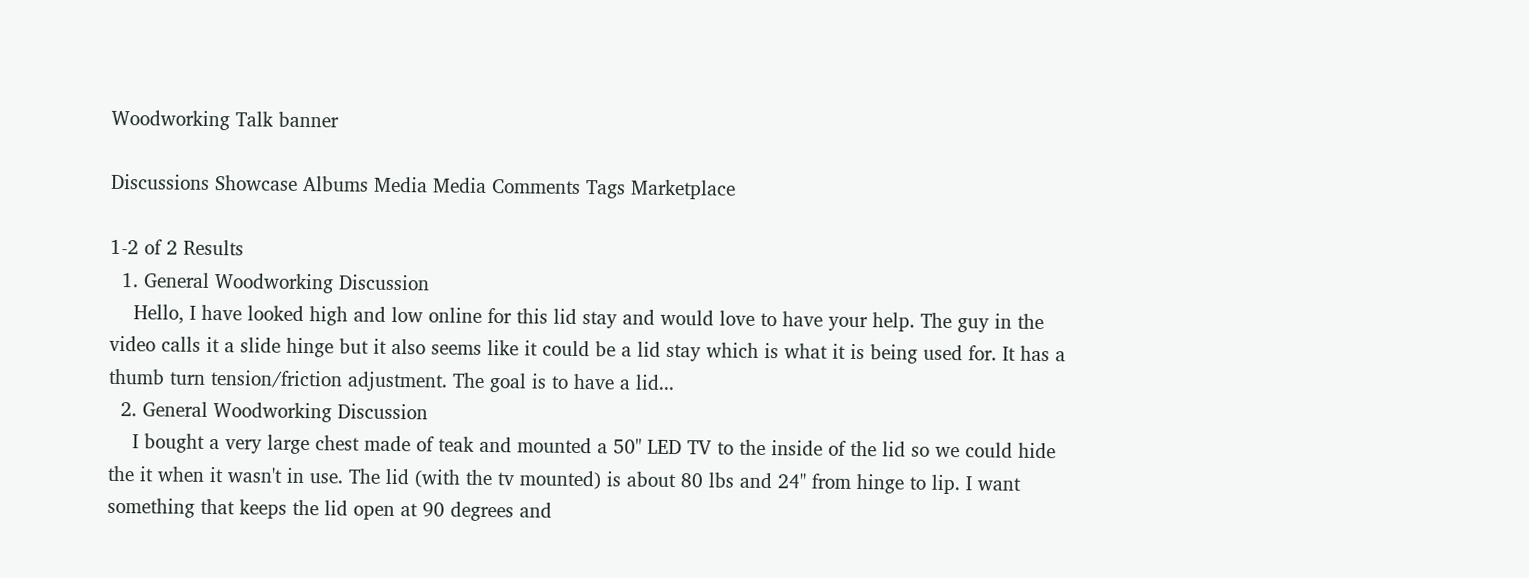Woodworking Talk banner

Discussions Showcase Albums Media Media Comments Tags Marketplace

1-2 of 2 Results
  1. General Woodworking Discussion
    Hello, I have looked high and low online for this lid stay and would love to have your help. The guy in the video calls it a slide hinge but it also seems like it could be a lid stay which is what it is being used for. It has a thumb turn tension/friction adjustment. The goal is to have a lid...
  2. General Woodworking Discussion
    I bought a very large chest made of teak and mounted a 50" LED TV to the inside of the lid so we could hide the it when it wasn't in use. The lid (with the tv mounted) is about 80 lbs and 24" from hinge to lip. I want something that keeps the lid open at 90 degrees and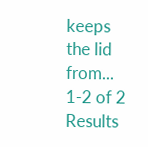keeps the lid from...
1-2 of 2 Results